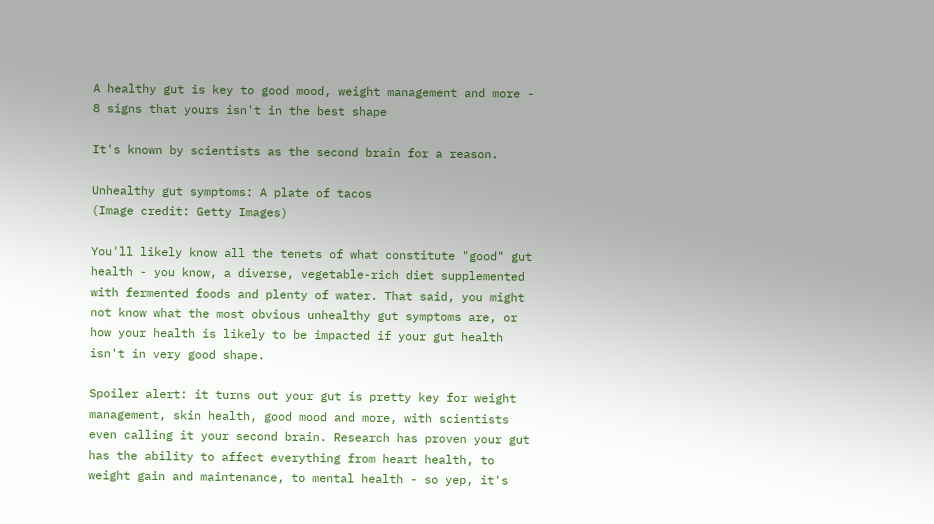A healthy gut is key to good mood, weight management and more - 8 signs that yours isn't in the best shape

It's known by scientists as the second brain for a reason.

Unhealthy gut symptoms: A plate of tacos
(Image credit: Getty Images)

You'll likely know all the tenets of what constitute "good" gut health - you know, a diverse, vegetable-rich diet supplemented with fermented foods and plenty of water. That said, you might not know what the most obvious unhealthy gut symptoms are, or how your health is likely to be impacted if your gut health isn't in very good shape.

Spoiler alert: it turns out your gut is pretty key for weight management, skin health, good mood and more, with scientists even calling it your second brain. Research has proven your gut has the ability to affect everything from heart health, to weight gain and maintenance, to mental health - so yep, it's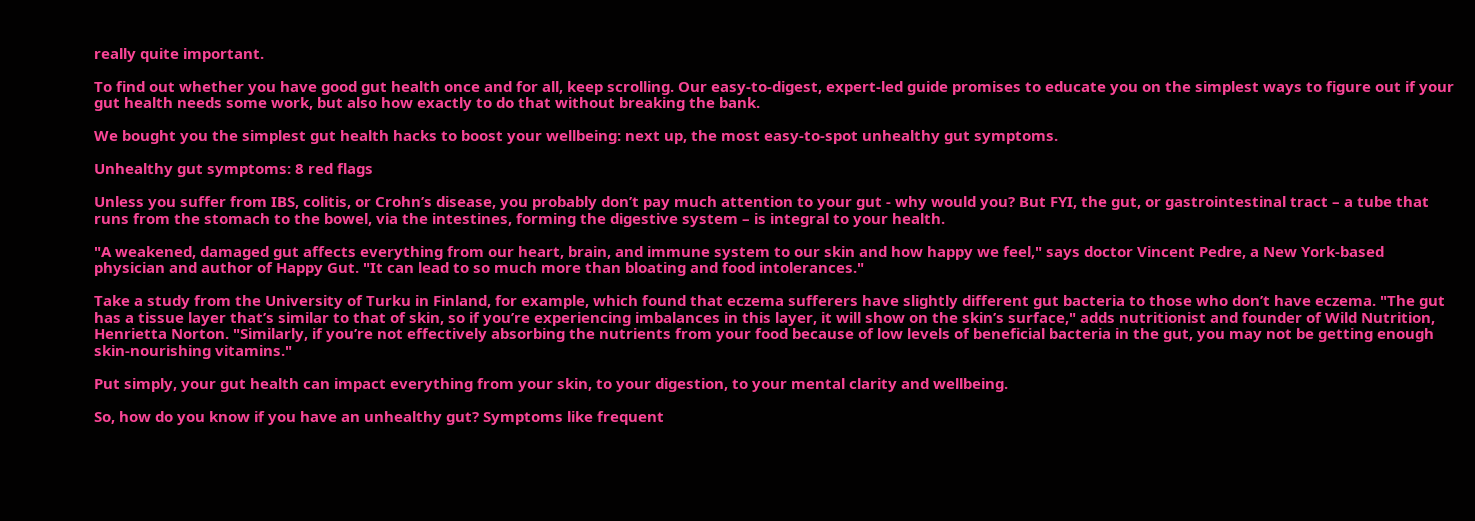really quite important.

To find out whether you have good gut health once and for all, keep scrolling. Our easy-to-digest, expert-led guide promises to educate you on the simplest ways to figure out if your gut health needs some work, but also how exactly to do that without breaking the bank.

We bought you the simplest gut health hacks to boost your wellbeing: next up, the most easy-to-spot unhealthy gut symptoms.

Unhealthy gut symptoms: 8 red flags

Unless you suffer from IBS, colitis, or Crohn’s disease, you probably don’t pay much attention to your gut - why would you? But FYI, the gut, or gastrointestinal tract – a tube that runs from the stomach to the bowel, via the intestines, forming the digestive system – is integral to your health.

"A weakened, damaged gut affects everything from our heart, brain, and immune system to our skin and how happy we feel," says doctor Vincent Pedre, a New York-based physician and author of Happy Gut. "It can lead to so much more than bloating and food intolerances."

Take a study from the University of Turku in Finland, for example, which found that eczema sufferers have slightly different gut bacteria to those who don’t have eczema. "The gut has a tissue layer that’s similar to that of skin, so if you’re experiencing imbalances in this layer, it will show on the skin’s surface," adds nutritionist and founder of Wild Nutrition, Henrietta Norton. "Similarly, if you’re not effectively absorbing the nutrients from your food because of low levels of beneficial bacteria in the gut, you may not be getting enough skin-nourishing vitamins."

Put simply, your gut health can impact everything from your skin, to your digestion, to your mental clarity and wellbeing.

So, how do you know if you have an unhealthy gut? Symptoms like frequent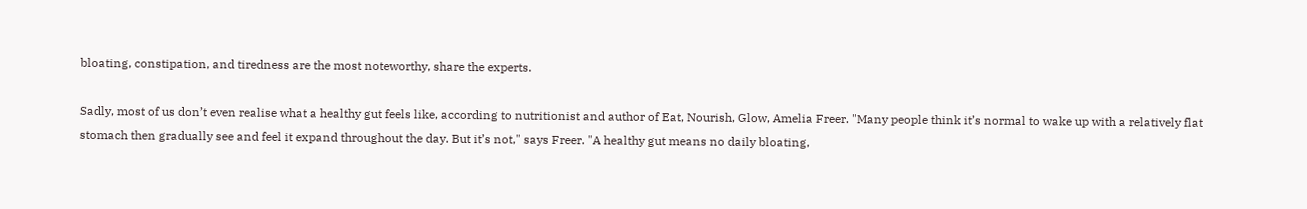bloating, constipation, and tiredness are the most noteworthy, share the experts.

Sadly, most of us don’t even realise what a healthy gut feels like, according to nutritionist and author of Eat, Nourish, Glow, Amelia Freer. "Many people think it’s normal to wake up with a relatively flat stomach then gradually see and feel it expand throughout the day. But it’s not," says Freer. "A healthy gut means no daily bloating,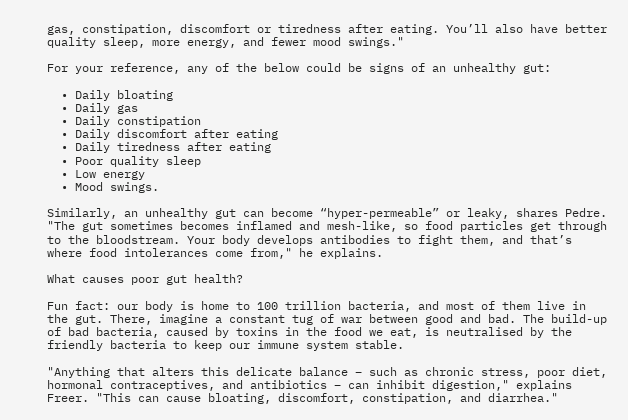gas, constipation, discomfort or tiredness after eating. You’ll also have better quality sleep, more energy, and fewer mood swings."

For your reference, any of the below could be signs of an unhealthy gut:

  • Daily bloating
  • Daily gas
  • Daily constipation
  • Daily discomfort after eating
  • Daily tiredness after eating
  • Poor quality sleep
  • Low energy
  • Mood swings.

Similarly, an unhealthy gut can become “hyper-permeable” or leaky, shares Pedre. "The gut sometimes becomes inflamed and mesh-like, so food particles get through to the bloodstream. Your body develops antibodies to fight them, and that’s where food intolerances come from," he explains.

What causes poor gut health?

Fun fact: our body is home to 100 trillion bacteria, and most of them live in the gut. There, imagine a constant tug of war between good and bad. The build-up of bad bacteria, caused by toxins in the food we eat, is neutralised by the friendly bacteria to keep our immune system stable.

"Anything that alters this delicate balance – such as chronic stress, poor diet, hormonal contraceptives, and antibiotics – can inhibit digestion," explains Freer. "This can cause bloating, discomfort, constipation, and diarrhea."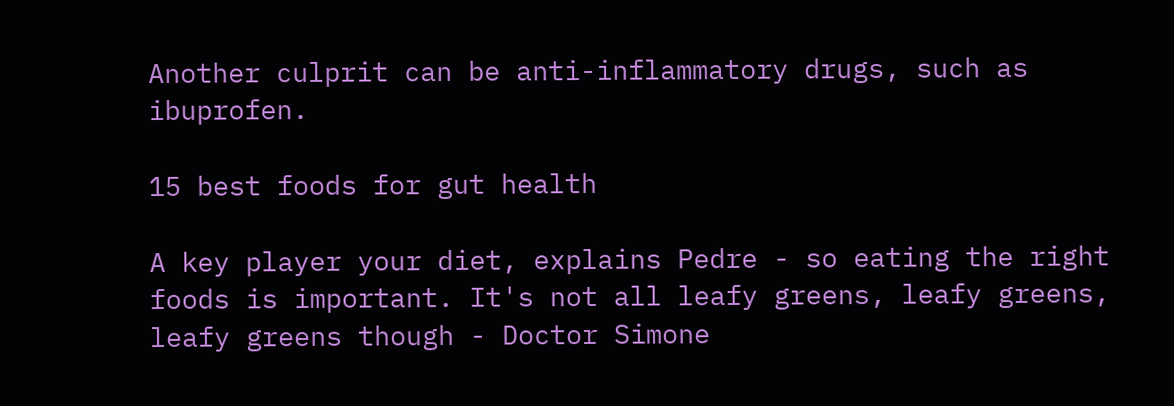Another culprit can be anti-inflammatory drugs, such as ibuprofen.

15 best foods for gut health

A key player your diet, explains Pedre - so eating the right foods is important. It's not all leafy greens, leafy greens, leafy greens though - Doctor Simone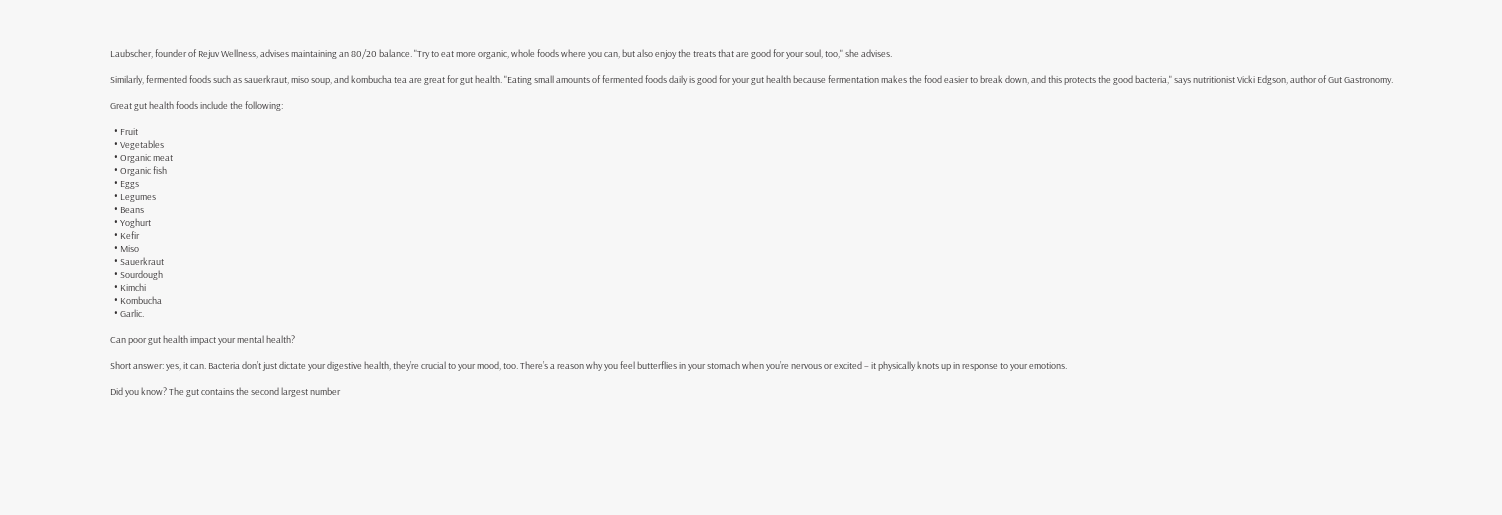Laubscher, founder of Rejuv Wellness, advises maintaining an 80/20 balance. "Try to eat more organic, whole foods where you can, but also enjoy the treats that are good for your soul, too," she advises.

Similarly, fermented foods such as sauerkraut, miso soup, and kombucha tea are great for gut health. "Eating small amounts of fermented foods daily is good for your gut health because fermentation makes the food easier to break down, and this protects the good bacteria," says nutritionist Vicki Edgson, author of Gut Gastronomy.

Great gut health foods include the following:

  • Fruit
  • Vegetables
  • Organic meat
  • Organic fish
  • Eggs
  • Legumes
  • Beans
  • Yoghurt
  • Kefir
  • Miso
  • Sauerkraut
  • Sourdough
  • Kimchi
  • Kombucha
  • Garlic.

Can poor gut health impact your mental health?

Short answer: yes, it can. Bacteria don’t just dictate your digestive health, they’re crucial to your mood, too. There’s a reason why you feel butterflies in your stomach when you’re nervous or excited – it physically knots up in response to your emotions.

Did you know? The gut contains the second largest number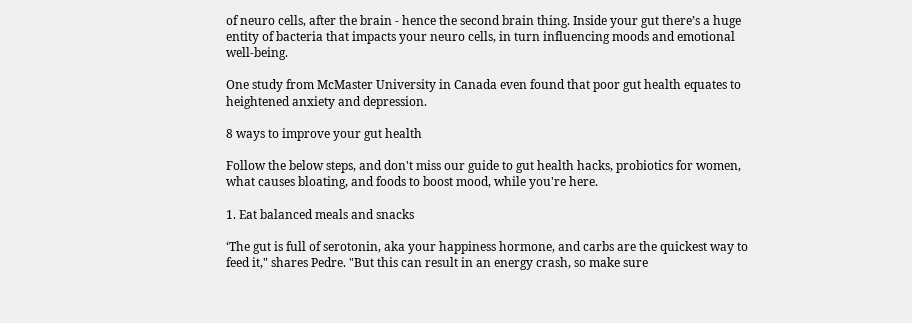of neuro cells, after the brain - hence the second brain thing. Inside your gut there’s a huge entity of bacteria that impacts your neuro cells, in turn influencing moods and emotional well-being.

One study from McMaster University in Canada even found that poor gut health equates to heightened anxiety and depression.

8 ways to improve your gut health

Follow the below steps, and don't miss our guide to gut health hacks, probiotics for women, what causes bloating, and foods to boost mood, while you're here.

1. Eat balanced meals and snacks

‘The gut is full of serotonin, aka your happiness hormone, and carbs are the quickest way to feed it," shares Pedre. "But this can result in an energy crash, so make sure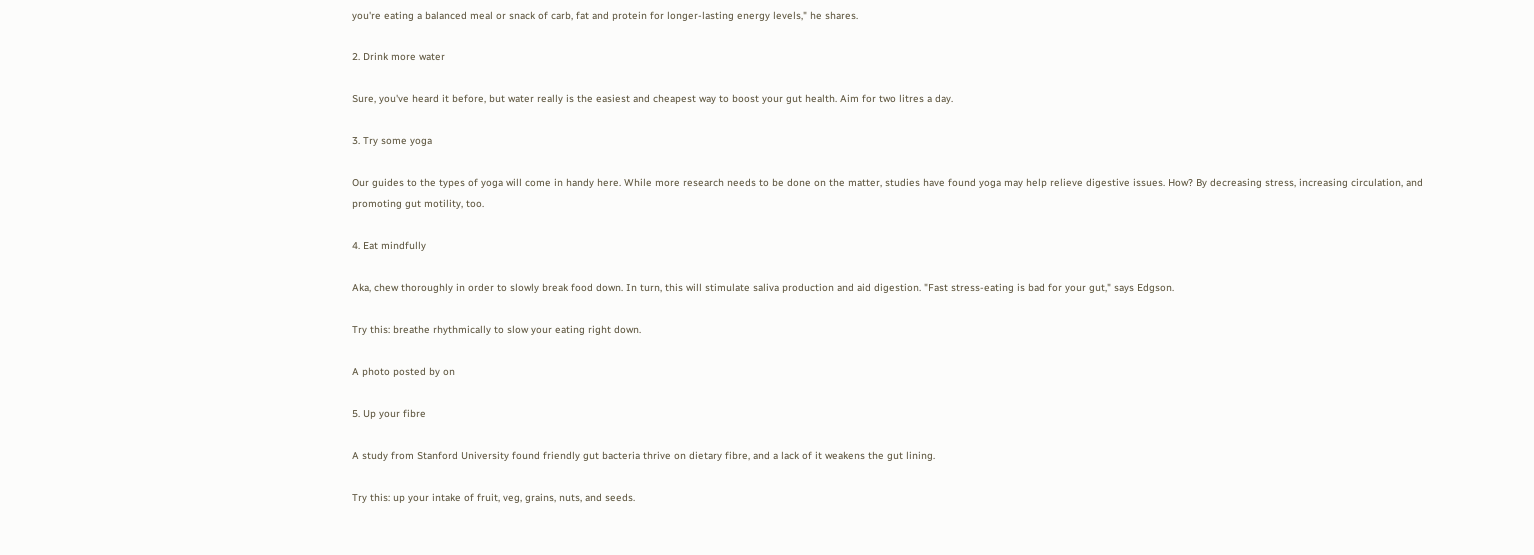you're eating a balanced meal or snack of carb, fat and protein for longer-lasting energy levels," he shares.

2. Drink more water

Sure, you've heard it before, but water really is the easiest and cheapest way to boost your gut health. Aim for two litres a day.

3. Try some yoga

Our guides to the types of yoga will come in handy here. While more research needs to be done on the matter, studies have found yoga may help relieve digestive issues. How? By decreasing stress, increasing circulation, and promoting gut motility, too.

4. Eat mindfully

Aka, chew thoroughly in order to slowly break food down. In turn, this will stimulate saliva production and aid digestion. "Fast stress-eating is bad for your gut," says Edgson.

Try this: breathe rhythmically to slow your eating right down.

A photo posted by on

5. Up your fibre

A study from Stanford University found friendly gut bacteria thrive on dietary fibre, and a lack of it weakens the gut lining.

Try this: up your intake of fruit, veg, grains, nuts, and seeds.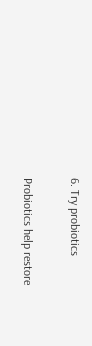6. Try probiotics

Probiotics help restore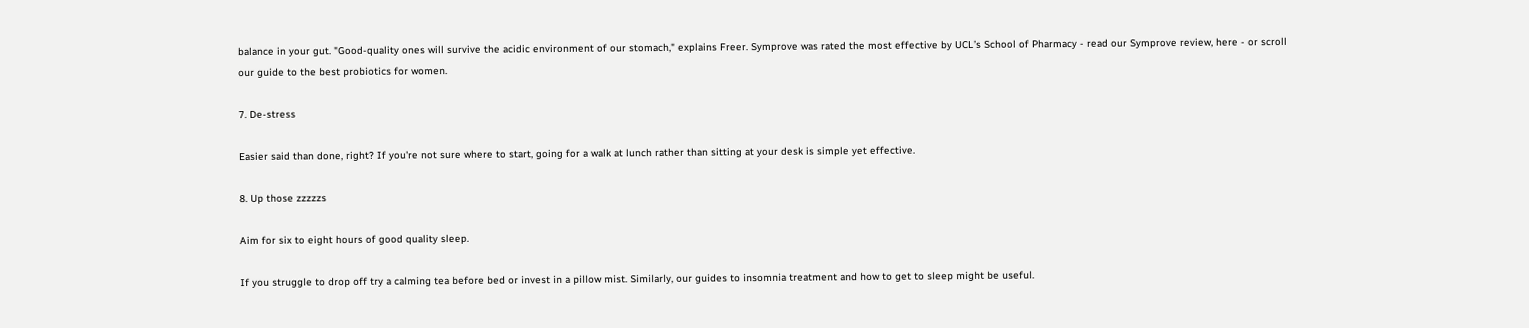balance in your gut. "Good-quality ones will survive the acidic environment of our stomach," explains Freer. Symprove was rated the most effective by UCL’s School of Pharmacy - read our Symprove review, here - or scroll our guide to the best probiotics for women.

7. De-stress

Easier said than done, right? If you're not sure where to start, going for a walk at lunch rather than sitting at your desk is simple yet effective.

8. Up those zzzzzs

Aim for six to eight hours of good quality sleep.

If you struggle to drop off try a calming tea before bed or invest in a pillow mist. Similarly, our guides to insomnia treatment and how to get to sleep might be useful.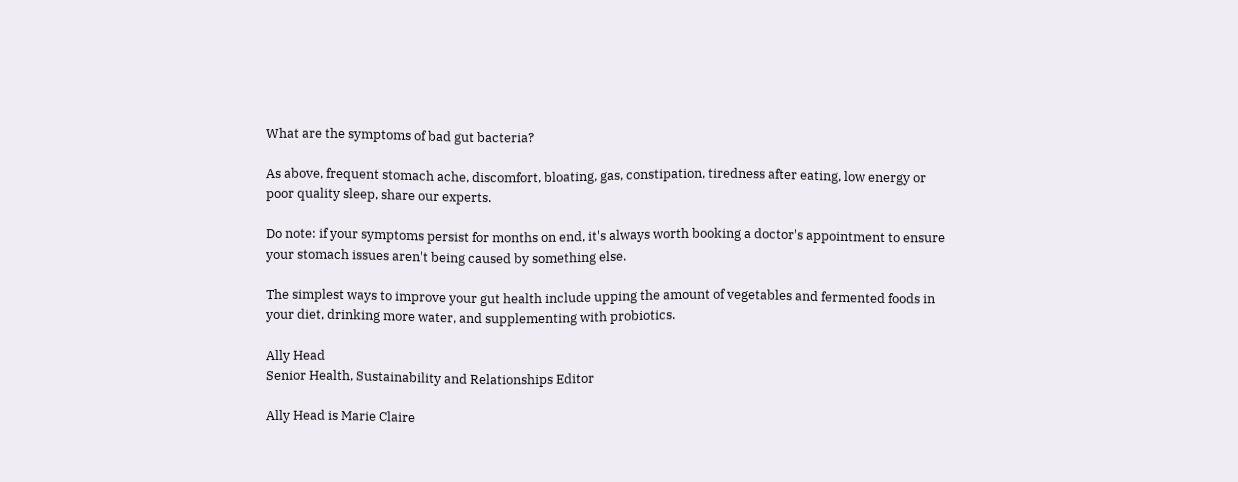What are the symptoms of bad gut bacteria?

As above, frequent stomach ache, discomfort, bloating, gas, constipation, tiredness after eating, low energy or poor quality sleep, share our experts.

Do note: if your symptoms persist for months on end, it's always worth booking a doctor's appointment to ensure your stomach issues aren't being caused by something else.

The simplest ways to improve your gut health include upping the amount of vegetables and fermented foods in your diet, drinking more water, and supplementing with probiotics.

Ally Head
Senior Health, Sustainability and Relationships Editor

Ally Head is Marie Claire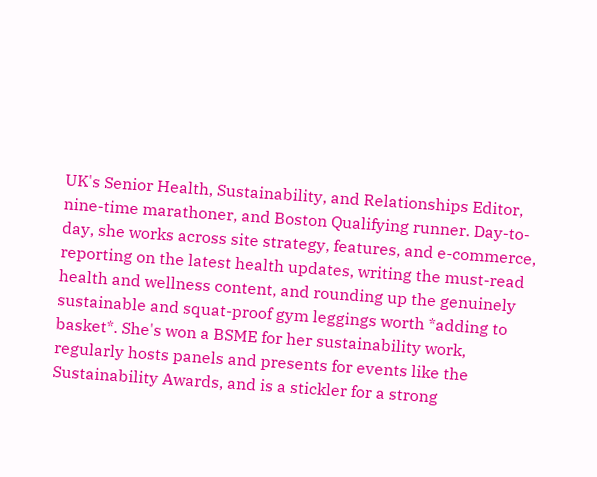UK's Senior Health, Sustainability, and Relationships Editor, nine-time marathoner, and Boston Qualifying runner. Day-to-day, she works across site strategy, features, and e-commerce, reporting on the latest health updates, writing the must-read health and wellness content, and rounding up the genuinely sustainable and squat-proof gym leggings worth *adding to basket*. She's won a BSME for her sustainability work, regularly hosts panels and presents for events like the Sustainability Awards, and is a stickler for a strong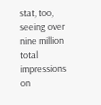stat, too, seeing over nine million total impressions on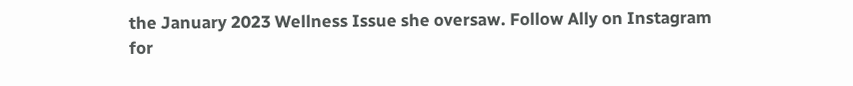the January 2023 Wellness Issue she oversaw. Follow Ally on Instagram for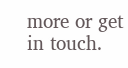more or get in touch.